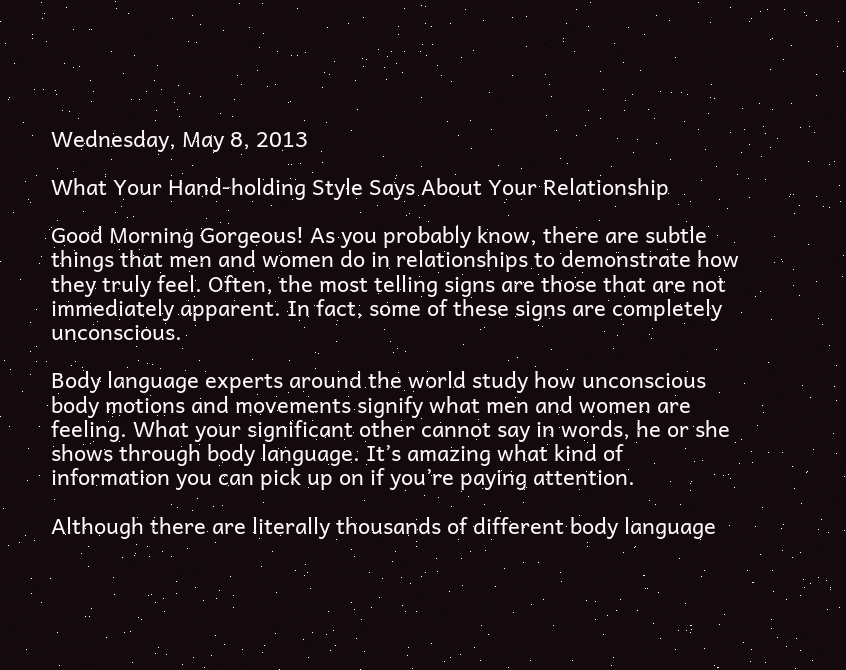Wednesday, May 8, 2013

What Your Hand-holding Style Says About Your Relationship

Good Morning Gorgeous! As you probably know, there are subtle things that men and women do in relationships to demonstrate how they truly feel. Often, the most telling signs are those that are not immediately apparent. In fact, some of these signs are completely unconscious.

Body language experts around the world study how unconscious body motions and movements signify what men and women are feeling. What your significant other cannot say in words, he or she shows through body language. It’s amazing what kind of information you can pick up on if you’re paying attention.

Although there are literally thousands of different body language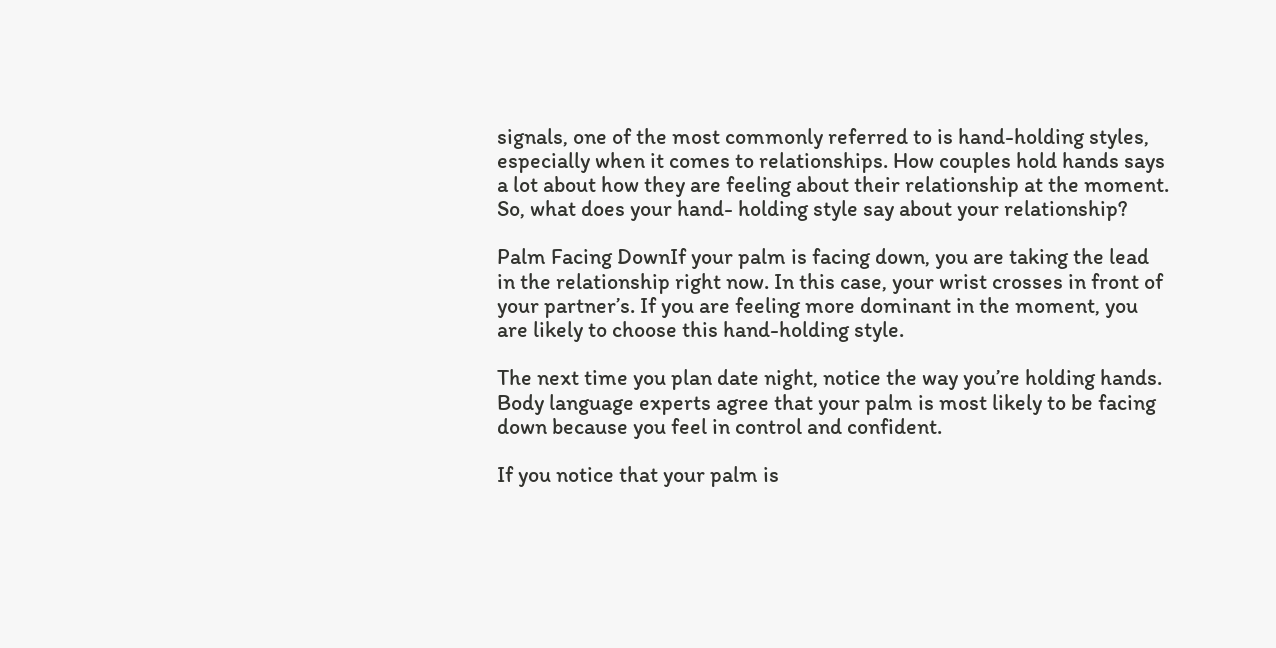signals, one of the most commonly referred to is hand-holding styles, especially when it comes to relationships. How couples hold hands says a lot about how they are feeling about their relationship at the moment. So, what does your hand- holding style say about your relationship?

Palm Facing DownIf your palm is facing down, you are taking the lead in the relationship right now. In this case, your wrist crosses in front of your partner’s. If you are feeling more dominant in the moment, you are likely to choose this hand-holding style.

The next time you plan date night, notice the way you’re holding hands. Body language experts agree that your palm is most likely to be facing down because you feel in control and confident.

If you notice that your palm is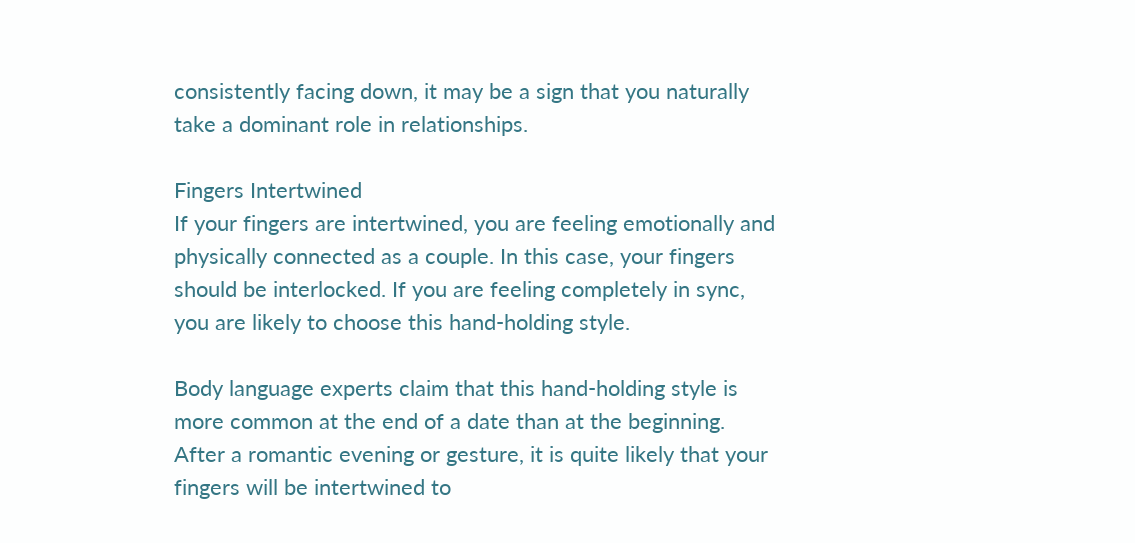consistently facing down, it may be a sign that you naturally take a dominant role in relationships.

Fingers Intertwined
If your fingers are intertwined, you are feeling emotionally and physically connected as a couple. In this case, your fingers should be interlocked. If you are feeling completely in sync, you are likely to choose this hand-holding style.

Body language experts claim that this hand-holding style is more common at the end of a date than at the beginning. After a romantic evening or gesture, it is quite likely that your fingers will be intertwined to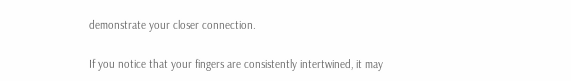demonstrate your closer connection.

If you notice that your fingers are consistently intertwined, it may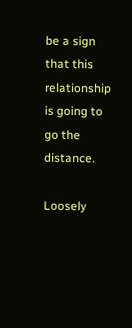be a sign that this relationship is going to go the distance.

Loosely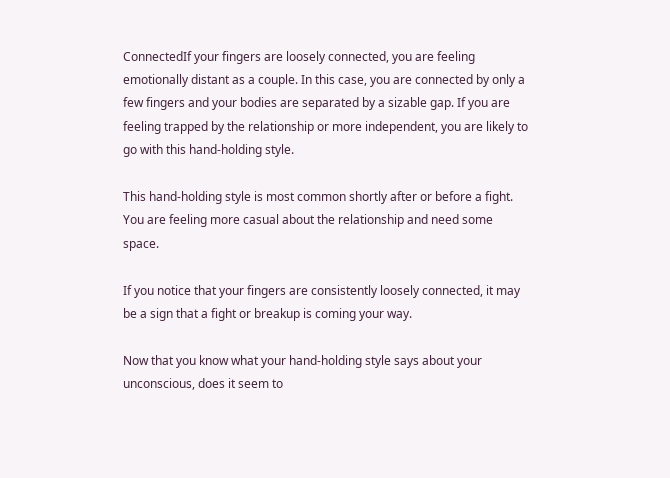ConnectedIf your fingers are loosely connected, you are feeling emotionally distant as a couple. In this case, you are connected by only a few fingers and your bodies are separated by a sizable gap. If you are feeling trapped by the relationship or more independent, you are likely to go with this hand-holding style.

This hand-holding style is most common shortly after or before a fight. You are feeling more casual about the relationship and need some space.

If you notice that your fingers are consistently loosely connected, it may be a sign that a fight or breakup is coming your way.

Now that you know what your hand-holding style says about your unconscious, does it seem to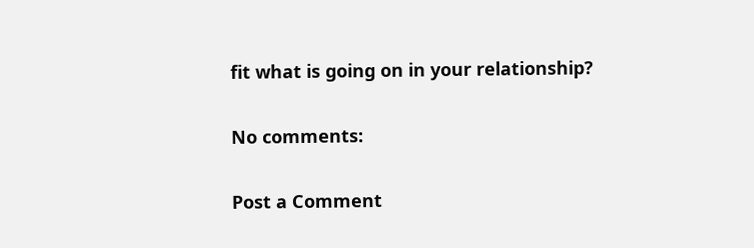fit what is going on in your relationship?

No comments:

Post a Comment